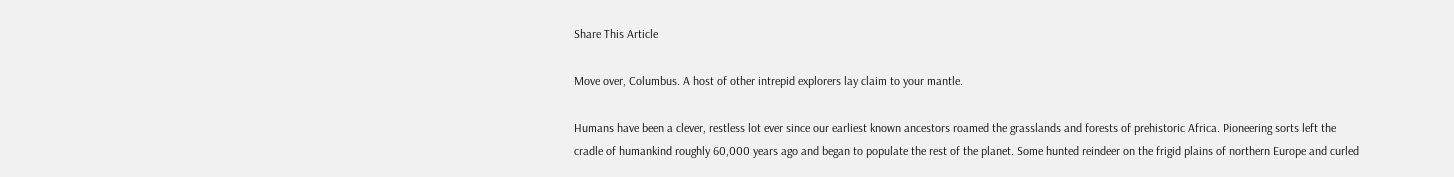Share This Article

Move over, Columbus. A host of other intrepid explorers lay claim to your mantle.

Humans have been a clever, restless lot ever since our earliest known ancestors roamed the grasslands and forests of prehistoric Africa. Pioneering sorts left the cradle of humankind roughly 60,000 years ago and began to populate the rest of the planet. Some hunted reindeer on the frigid plains of northern Europe and curled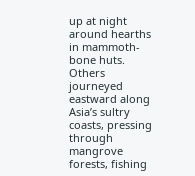up at night around hearths in mammoth-bone huts. Others journeyed eastward along Asia’s sultry coasts, pressing through mangrove forests, fishing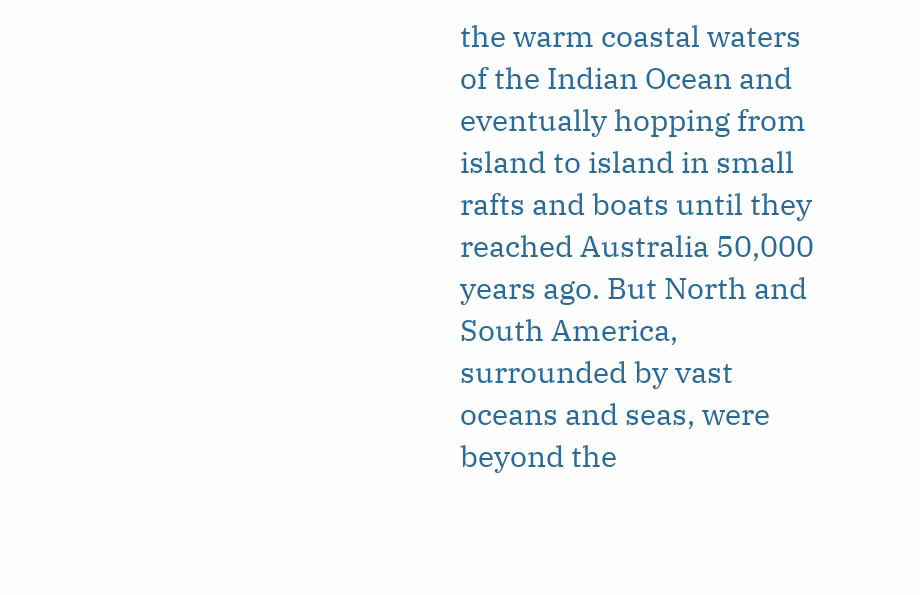the warm coastal waters of the Indian Ocean and eventually hopping from island to island in small rafts and boats until they reached Australia 50,000 years ago. But North and South America, surrounded by vast oceans and seas, were beyond the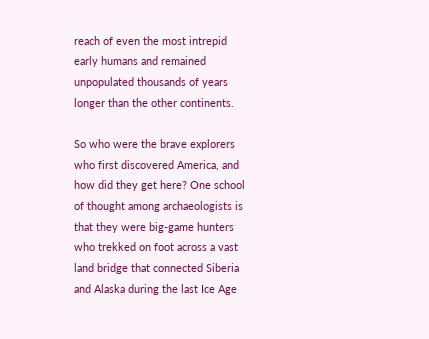reach of even the most intrepid early humans and remained unpopulated thousands of years longer than the other continents.

So who were the brave explorers who first discovered America, and how did they get here? One school of thought among archaeologists is that they were big-game hunters who trekked on foot across a vast land bridge that connected Siberia and Alaska during the last Ice Age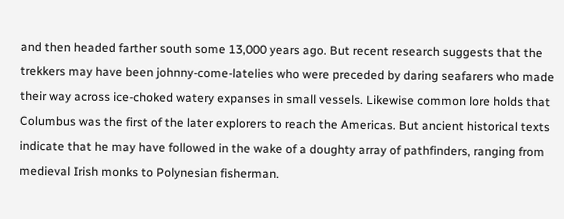and then headed farther south some 13,000 years ago. But recent research suggests that the trekkers may have been johnny-come-latelies who were preceded by daring seafarers who made their way across ice-choked watery expanses in small vessels. Likewise common lore holds that Columbus was the first of the later explorers to reach the Americas. But ancient historical texts indicate that he may have followed in the wake of a doughty array of pathfinders, ranging from medieval Irish monks to Polynesian fisherman.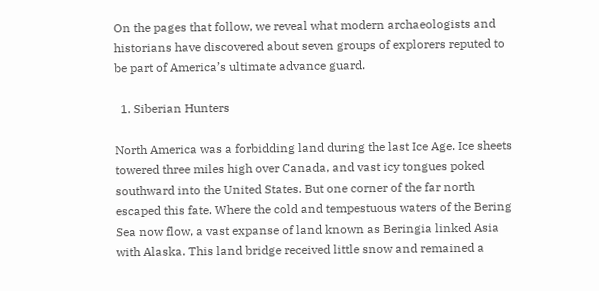On the pages that follow, we reveal what modern archaeologists and historians have discovered about seven groups of explorers reputed to be part of America’s ultimate advance guard.

  1. Siberian Hunters

North America was a forbidding land during the last Ice Age. Ice sheets towered three miles high over Canada, and vast icy tongues poked southward into the United States. But one corner of the far north escaped this fate. Where the cold and tempestuous waters of the Bering Sea now flow, a vast expanse of land known as Beringia linked Asia with Alaska. This land bridge received little snow and remained a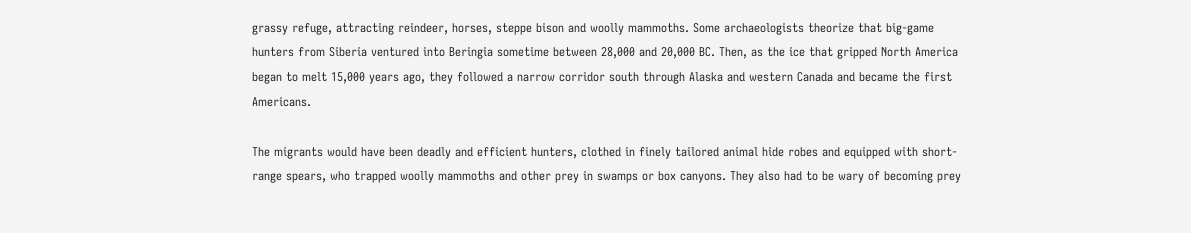grassy refuge, attracting reindeer, horses, steppe bison and woolly mammoths. Some archaeologists theorize that big-game hunters from Siberia ventured into Beringia sometime between 28,000 and 20,000 BC. Then, as the ice that gripped North America began to melt 15,000 years ago, they followed a narrow corridor south through Alaska and western Canada and became the first Americans.

The migrants would have been deadly and efficient hunters, clothed in finely tailored animal hide robes and equipped with short-range spears, who trapped woolly mammoths and other prey in swamps or box canyons. They also had to be wary of becoming prey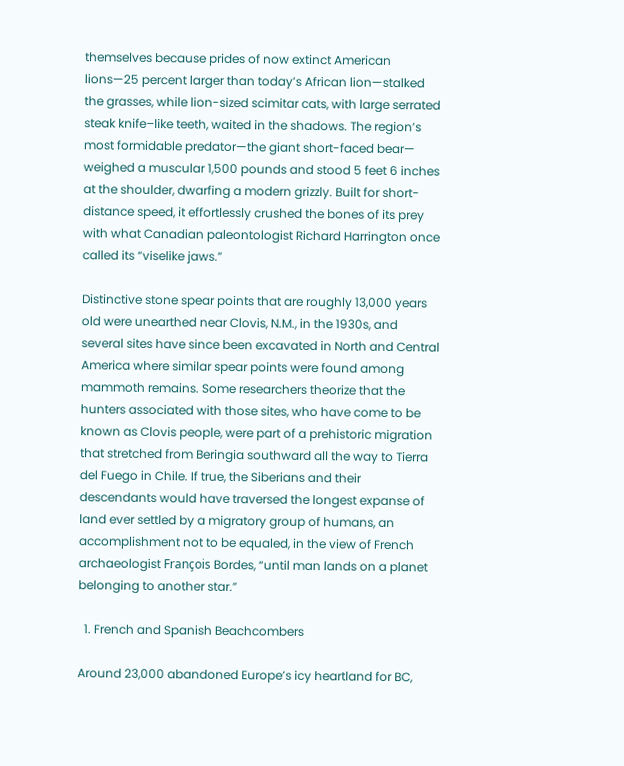themselves because prides of now extinct American lions—25 percent larger than today’s African lion—stalked the grasses, while lion-sized scimitar cats, with large serrated steak knife–like teeth, waited in the shadows. The region’s most formidable predator—the giant short-faced bear— weighed a muscular 1,500 pounds and stood 5 feet 6 inches at the shoulder, dwarfing a modern grizzly. Built for short-distance speed, it effortlessly crushed the bones of its prey with what Canadian paleontologist Richard Harrington once called its “viselike jaws.”

Distinctive stone spear points that are roughly 13,000 years old were unearthed near Clovis, N.M., in the 1930s, and several sites have since been excavated in North and Central America where similar spear points were found among mammoth remains. Some researchers theorize that the hunters associated with those sites, who have come to be known as Clovis people, were part of a prehistoric migration that stretched from Beringia southward all the way to Tierra del Fuego in Chile. If true, the Siberians and their descendants would have traversed the longest expanse of land ever settled by a migratory group of humans, an accomplishment not to be equaled, in the view of French archaeologist François Bordes, “until man lands on a planet belonging to another star.”

  1. French and Spanish Beachcombers

Around 23,000 abandoned Europe’s icy heartland for BC,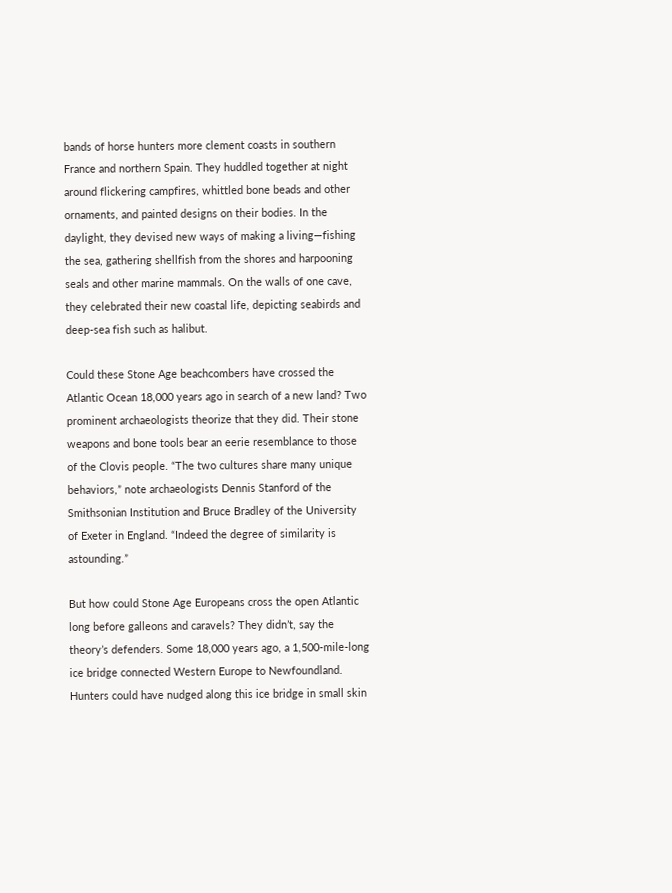bands of horse hunters more clement coasts in southern France and northern Spain. They huddled together at night around flickering campfires, whittled bone beads and other ornaments, and painted designs on their bodies. In the daylight, they devised new ways of making a living—fishing the sea, gathering shellfish from the shores and harpooning seals and other marine mammals. On the walls of one cave, they celebrated their new coastal life, depicting seabirds and deep-sea fish such as halibut.

Could these Stone Age beachcombers have crossed the Atlantic Ocean 18,000 years ago in search of a new land? Two prominent archaeologists theorize that they did. Their stone weapons and bone tools bear an eerie resemblance to those of the Clovis people. “The two cultures share many unique behaviors,” note archaeologists Dennis Stanford of the Smithsonian Institution and Bruce Bradley of the University of Exeter in England. “Indeed the degree of similarity is astounding.”

But how could Stone Age Europeans cross the open Atlantic long before galleons and caravels? They didn’t, say the theory’s defenders. Some 18,000 years ago, a 1,500-mile-long ice bridge connected Western Europe to Newfoundland. Hunters could have nudged along this ice bridge in small skin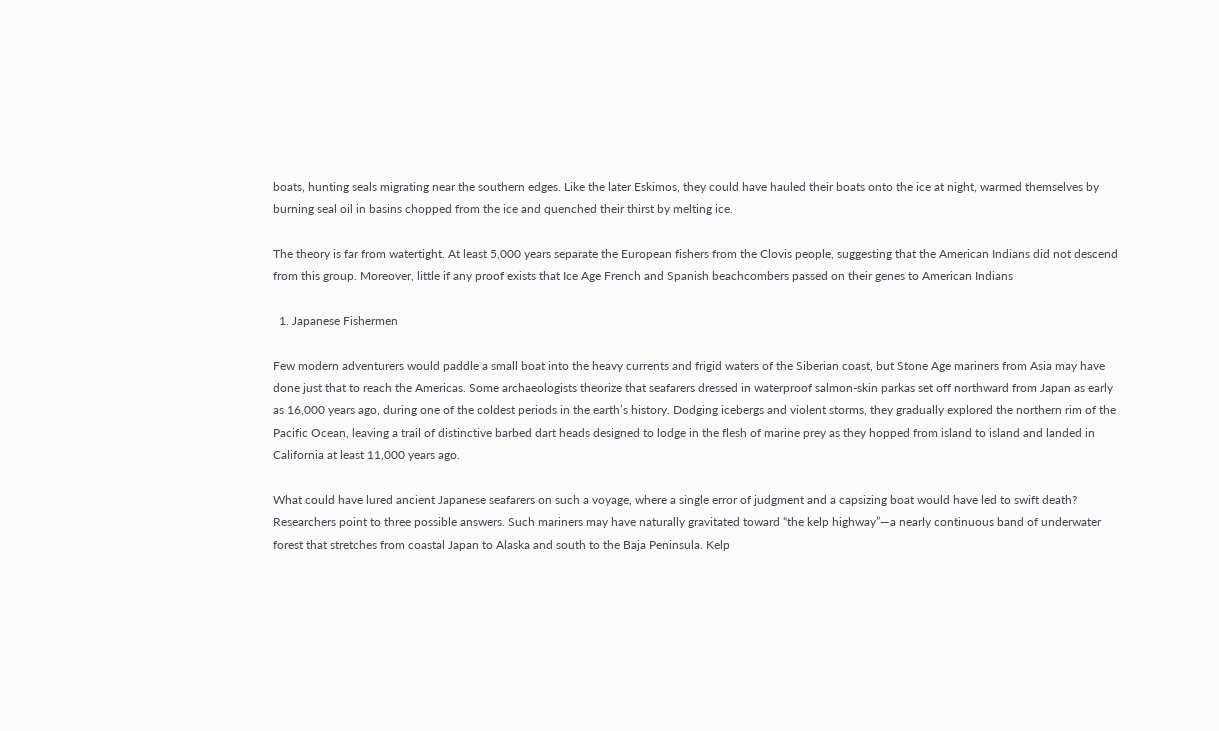boats, hunting seals migrating near the southern edges. Like the later Eskimos, they could have hauled their boats onto the ice at night, warmed themselves by burning seal oil in basins chopped from the ice and quenched their thirst by melting ice.

The theory is far from watertight. At least 5,000 years separate the European fishers from the Clovis people, suggesting that the American Indians did not descend from this group. Moreover, little if any proof exists that Ice Age French and Spanish beachcombers passed on their genes to American Indians

  1. Japanese Fishermen

Few modern adventurers would paddle a small boat into the heavy currents and frigid waters of the Siberian coast, but Stone Age mariners from Asia may have done just that to reach the Americas. Some archaeologists theorize that seafarers dressed in waterproof salmon-skin parkas set off northward from Japan as early as 16,000 years ago, during one of the coldest periods in the earth’s history. Dodging icebergs and violent storms, they gradually explored the northern rim of the Pacific Ocean, leaving a trail of distinctive barbed dart heads designed to lodge in the flesh of marine prey as they hopped from island to island and landed in California at least 11,000 years ago.

What could have lured ancient Japanese seafarers on such a voyage, where a single error of judgment and a capsizing boat would have led to swift death? Researchers point to three possible answers. Such mariners may have naturally gravitated toward “the kelp highway”—a nearly continuous band of underwater forest that stretches from coastal Japan to Alaska and south to the Baja Peninsula. Kelp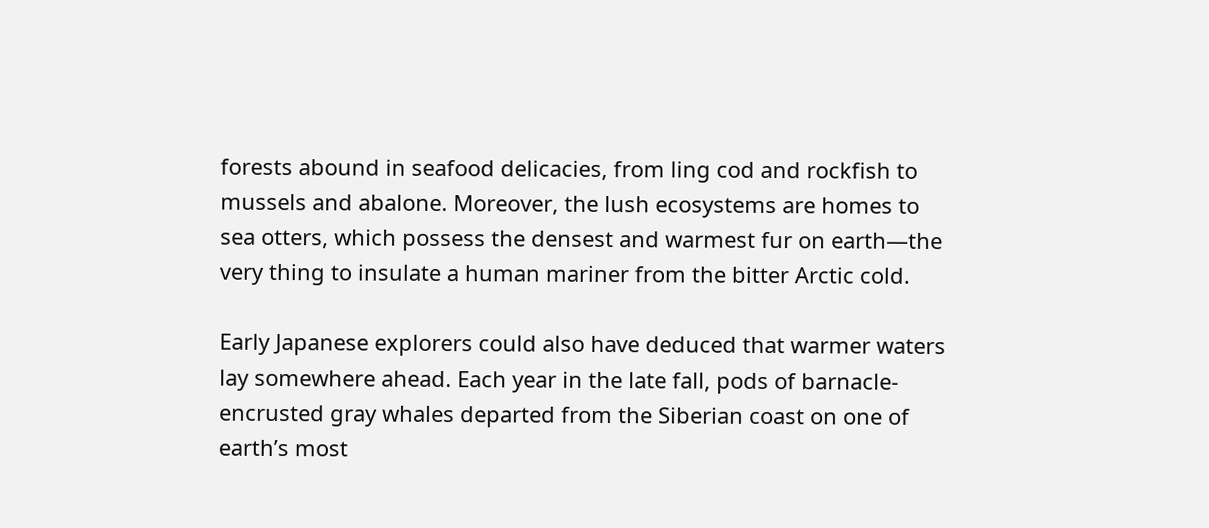forests abound in seafood delicacies, from ling cod and rockfish to mussels and abalone. Moreover, the lush ecosystems are homes to sea otters, which possess the densest and warmest fur on earth—the very thing to insulate a human mariner from the bitter Arctic cold.

Early Japanese explorers could also have deduced that warmer waters lay somewhere ahead. Each year in the late fall, pods of barnacle-encrusted gray whales departed from the Siberian coast on one of earth’s most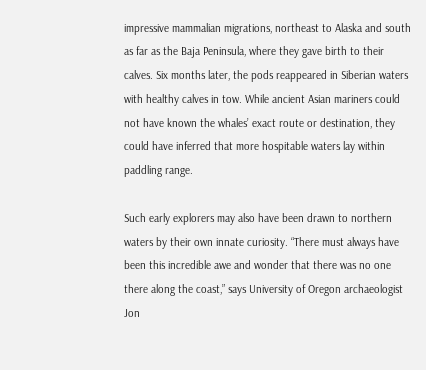impressive mammalian migrations, northeast to Alaska and south as far as the Baja Peninsula, where they gave birth to their calves. Six months later, the pods reappeared in Siberian waters with healthy calves in tow. While ancient Asian mariners could not have known the whales’ exact route or destination, they could have inferred that more hospitable waters lay within paddling range.

Such early explorers may also have been drawn to northern waters by their own innate curiosity. “There must always have been this incredible awe and wonder that there was no one there along the coast,” says University of Oregon archaeologist Jon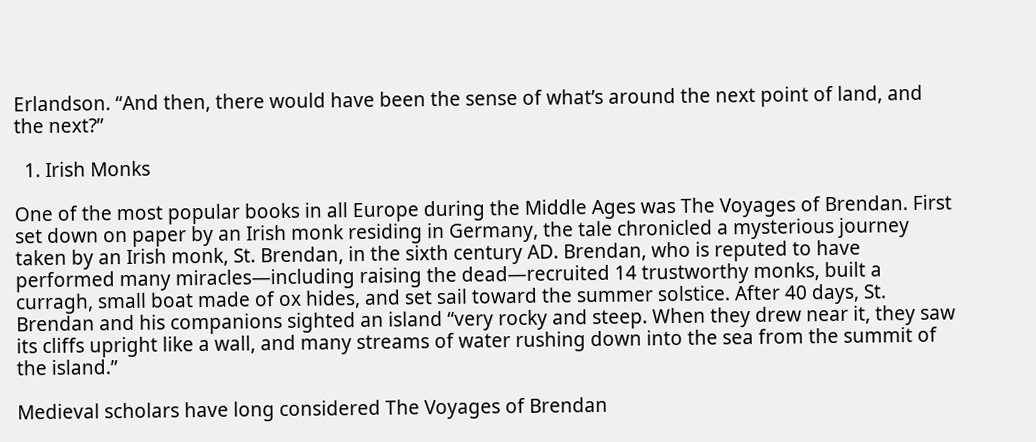Erlandson. “And then, there would have been the sense of what’s around the next point of land, and the next?”

  1. Irish Monks

One of the most popular books in all Europe during the Middle Ages was The Voyages of Brendan. First set down on paper by an Irish monk residing in Germany, the tale chronicled a mysterious journey taken by an Irish monk, St. Brendan, in the sixth century AD. Brendan, who is reputed to have performed many miracles—including raising the dead—recruited 14 trustworthy monks, built a curragh, small boat made of ox hides, and set sail toward the summer solstice. After 40 days, St. Brendan and his companions sighted an island “very rocky and steep. When they drew near it, they saw its cliffs upright like a wall, and many streams of water rushing down into the sea from the summit of the island.”

Medieval scholars have long considered The Voyages of Brendan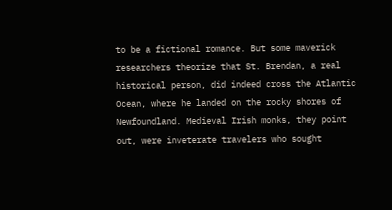to be a fictional romance. But some maverick researchers theorize that St. Brendan, a real historical person, did indeed cross the Atlantic Ocean, where he landed on the rocky shores of Newfoundland. Medieval Irish monks, they point out, were inveterate travelers who sought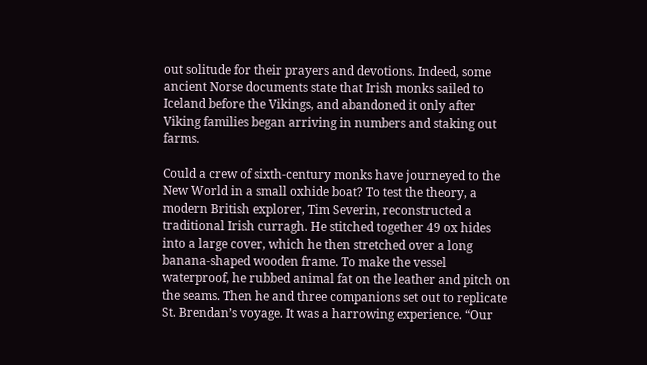out solitude for their prayers and devotions. Indeed, some ancient Norse documents state that Irish monks sailed to Iceland before the Vikings, and abandoned it only after Viking families began arriving in numbers and staking out farms.

Could a crew of sixth-century monks have journeyed to the New World in a small oxhide boat? To test the theory, a modern British explorer, Tim Severin, reconstructed a traditional Irish curragh. He stitched together 49 ox hides into a large cover, which he then stretched over a long banana-shaped wooden frame. To make the vessel waterproof, he rubbed animal fat on the leather and pitch on the seams. Then he and three companions set out to replicate St. Brendan’s voyage. It was a harrowing experience. “Our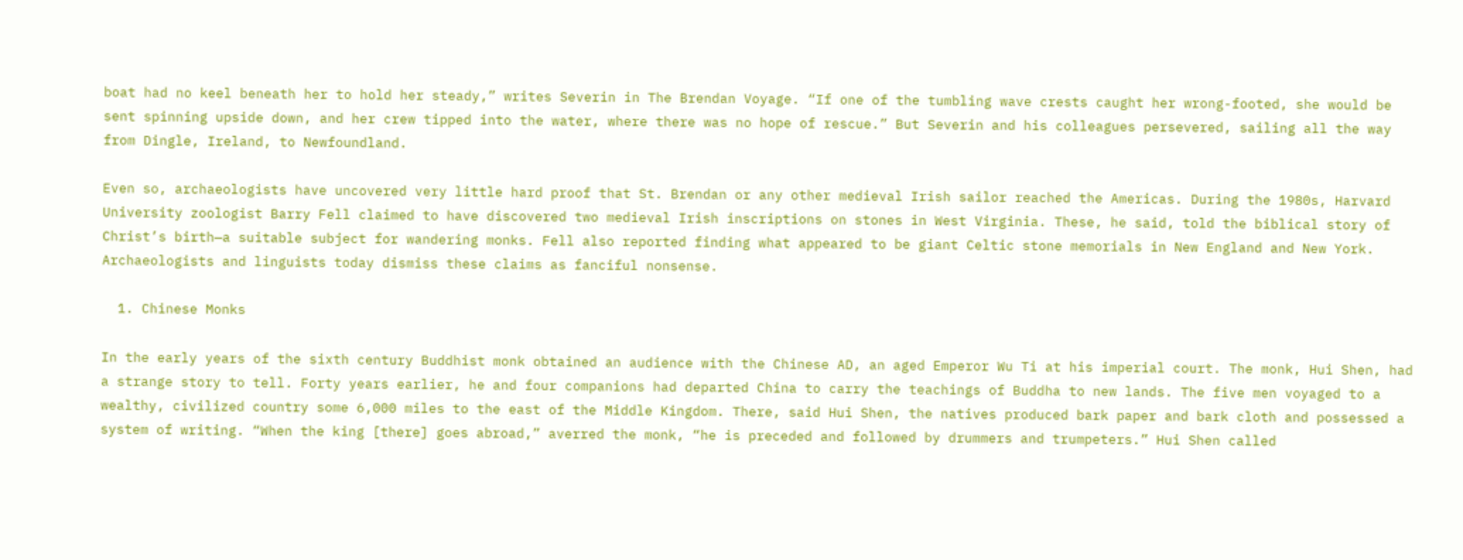boat had no keel beneath her to hold her steady,” writes Severin in The Brendan Voyage. “If one of the tumbling wave crests caught her wrong-footed, she would be sent spinning upside down, and her crew tipped into the water, where there was no hope of rescue.” But Severin and his colleagues persevered, sailing all the way from Dingle, Ireland, to Newfoundland.

Even so, archaeologists have uncovered very little hard proof that St. Brendan or any other medieval Irish sailor reached the Americas. During the 1980s, Harvard University zoologist Barry Fell claimed to have discovered two medieval Irish inscriptions on stones in West Virginia. These, he said, told the biblical story of Christ’s birth—a suitable subject for wandering monks. Fell also reported finding what appeared to be giant Celtic stone memorials in New England and New York. Archaeologists and linguists today dismiss these claims as fanciful nonsense.

  1. Chinese Monks

In the early years of the sixth century Buddhist monk obtained an audience with the Chinese AD, an aged Emperor Wu Ti at his imperial court. The monk, Hui Shen, had a strange story to tell. Forty years earlier, he and four companions had departed China to carry the teachings of Buddha to new lands. The five men voyaged to a wealthy, civilized country some 6,000 miles to the east of the Middle Kingdom. There, said Hui Shen, the natives produced bark paper and bark cloth and possessed a system of writing. “When the king [there] goes abroad,” averred the monk, “he is preceded and followed by drummers and trumpeters.” Hui Shen called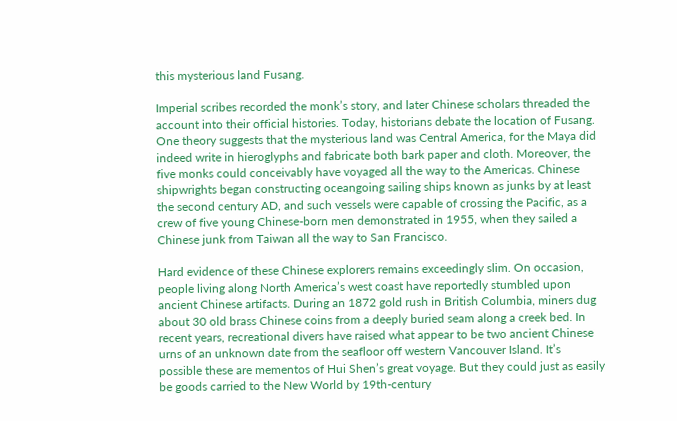this mysterious land Fusang.

Imperial scribes recorded the monk’s story, and later Chinese scholars threaded the account into their official histories. Today, historians debate the location of Fusang. One theory suggests that the mysterious land was Central America, for the Maya did indeed write in hieroglyphs and fabricate both bark paper and cloth. Moreover, the five monks could conceivably have voyaged all the way to the Americas. Chinese shipwrights began constructing oceangoing sailing ships known as junks by at least the second century AD, and such vessels were capable of crossing the Pacific, as a crew of five young Chinese-born men demonstrated in 1955, when they sailed a Chinese junk from Taiwan all the way to San Francisco.

Hard evidence of these Chinese explorers remains exceedingly slim. On occasion, people living along North America’s west coast have reportedly stumbled upon ancient Chinese artifacts. During an 1872 gold rush in British Columbia, miners dug about 30 old brass Chinese coins from a deeply buried seam along a creek bed. In recent years, recreational divers have raised what appear to be two ancient Chinese urns of an unknown date from the seafloor off western Vancouver Island. It’s possible these are mementos of Hui Shen’s great voyage. But they could just as easily be goods carried to the New World by 19th-century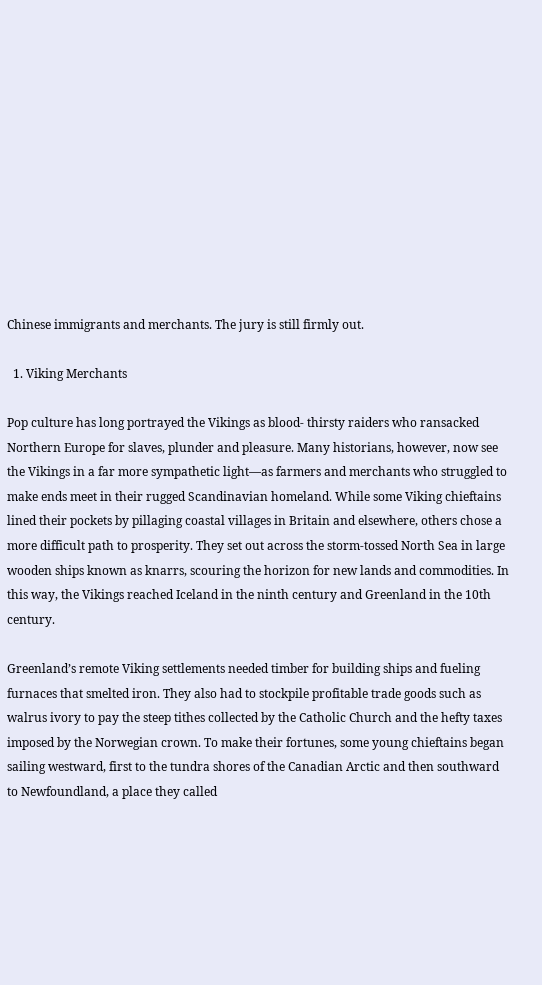Chinese immigrants and merchants. The jury is still firmly out.

  1. Viking Merchants

Pop culture has long portrayed the Vikings as blood- thirsty raiders who ransacked Northern Europe for slaves, plunder and pleasure. Many historians, however, now see the Vikings in a far more sympathetic light—as farmers and merchants who struggled to make ends meet in their rugged Scandinavian homeland. While some Viking chieftains lined their pockets by pillaging coastal villages in Britain and elsewhere, others chose a more difficult path to prosperity. They set out across the storm-tossed North Sea in large wooden ships known as knarrs, scouring the horizon for new lands and commodities. In this way, the Vikings reached Iceland in the ninth century and Greenland in the 10th century.

Greenland’s remote Viking settlements needed timber for building ships and fueling furnaces that smelted iron. They also had to stockpile profitable trade goods such as walrus ivory to pay the steep tithes collected by the Catholic Church and the hefty taxes imposed by the Norwegian crown. To make their fortunes, some young chieftains began sailing westward, first to the tundra shores of the Canadian Arctic and then southward to Newfoundland, a place they called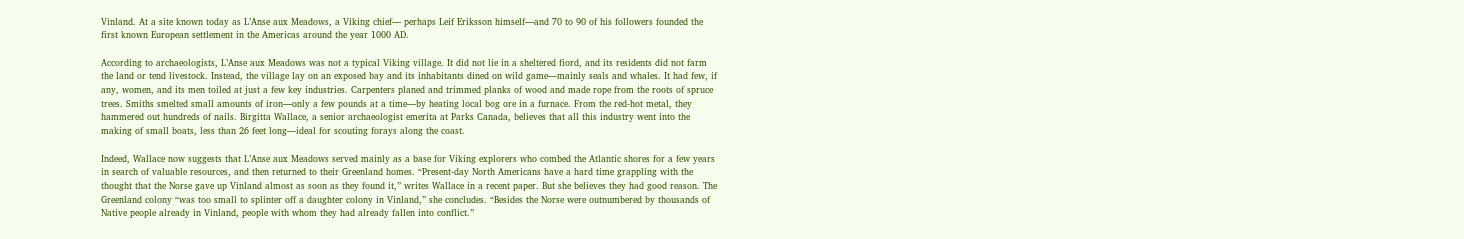Vinland. At a site known today as L’Anse aux Meadows, a Viking chief— perhaps Leif Eriksson himself—and 70 to 90 of his followers founded the first known European settlement in the Americas around the year 1000 AD.

According to archaeologists, L’Anse aux Meadows was not a typical Viking village. It did not lie in a sheltered fiord, and its residents did not farm the land or tend livestock. Instead, the village lay on an exposed bay and its inhabitants dined on wild game—mainly seals and whales. It had few, if any, women, and its men toiled at just a few key industries. Carpenters planed and trimmed planks of wood and made rope from the roots of spruce trees. Smiths smelted small amounts of iron—only a few pounds at a time—by heating local bog ore in a furnace. From the red-hot metal, they hammered out hundreds of nails. Birgitta Wallace, a senior archaeologist emerita at Parks Canada, believes that all this industry went into the making of small boats, less than 26 feet long—ideal for scouting forays along the coast.

Indeed, Wallace now suggests that L’Anse aux Meadows served mainly as a base for Viking explorers who combed the Atlantic shores for a few years in search of valuable resources, and then returned to their Greenland homes. “Present-day North Americans have a hard time grappling with the thought that the Norse gave up Vinland almost as soon as they found it,” writes Wallace in a recent paper. But she believes they had good reason. The Greenland colony “was too small to splinter off a daughter colony in Vinland,” she concludes. “Besides the Norse were outnumbered by thousands of Native people already in Vinland, people with whom they had already fallen into conflict.”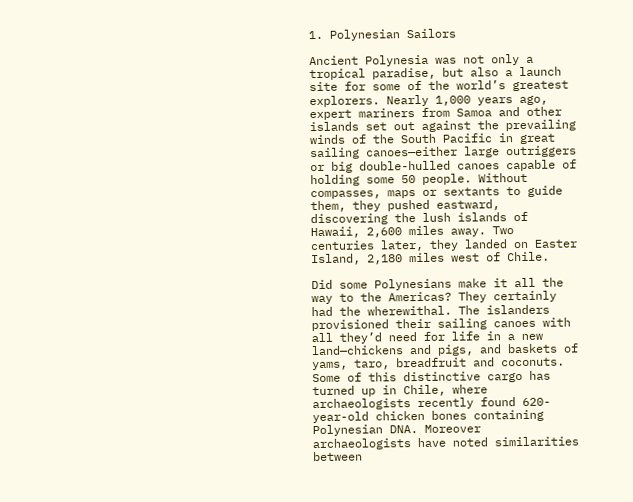1. Polynesian Sailors

Ancient Polynesia was not only a tropical paradise, but also a launch site for some of the world’s greatest explorers. Nearly 1,000 years ago, expert mariners from Samoa and other islands set out against the prevailing winds of the South Pacific in great sailing canoes—either large outriggers or big double-hulled canoes capable of holding some 50 people. Without compasses, maps or sextants to guide them, they pushed eastward, discovering the lush islands of Hawaii, 2,600 miles away. Two centuries later, they landed on Easter Island, 2,180 miles west of Chile.

Did some Polynesians make it all the way to the Americas? They certainly had the wherewithal. The islanders provisioned their sailing canoes with all they’d need for life in a new land—chickens and pigs, and baskets of yams, taro, breadfruit and coconuts. Some of this distinctive cargo has turned up in Chile, where archaeologists recently found 620-year-old chicken bones containing Polynesian DNA. Moreover archaeologists have noted similarities between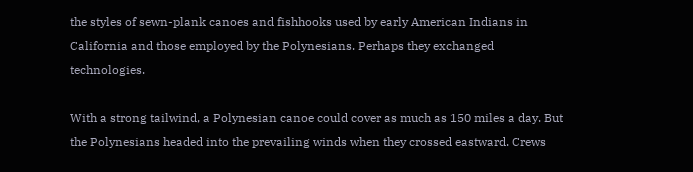the styles of sewn-plank canoes and fishhooks used by early American Indians in California and those employed by the Polynesians. Perhaps they exchanged technologies.

With a strong tailwind, a Polynesian canoe could cover as much as 150 miles a day. But the Polynesians headed into the prevailing winds when they crossed eastward. Crews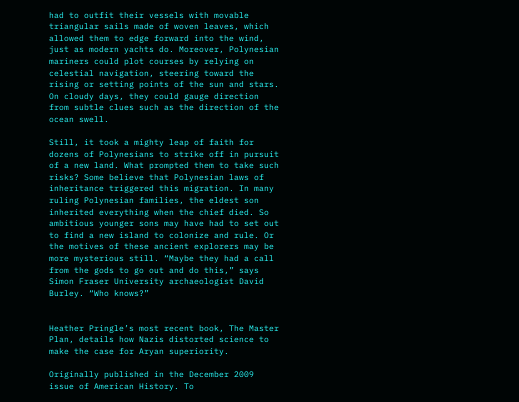had to outfit their vessels with movable triangular sails made of woven leaves, which allowed them to edge forward into the wind, just as modern yachts do. Moreover, Polynesian mariners could plot courses by relying on celestial navigation, steering toward the rising or setting points of the sun and stars. On cloudy days, they could gauge direction from subtle clues such as the direction of the ocean swell.

Still, it took a mighty leap of faith for dozens of Polynesians to strike off in pursuit of a new land. What prompted them to take such risks? Some believe that Polynesian laws of inheritance triggered this migration. In many ruling Polynesian families, the eldest son inherited everything when the chief died. So ambitious younger sons may have had to set out to find a new island to colonize and rule. Or the motives of these ancient explorers may be more mysterious still. “Maybe they had a call from the gods to go out and do this,” says Simon Fraser University archaeologist David Burley. “Who knows?”


Heather Pringle’s most recent book, The Master Plan, details how Nazis distorted science to make the case for Aryan superiority.

Originally published in the December 2009 issue of American History. To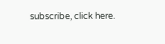subscribe, click here.